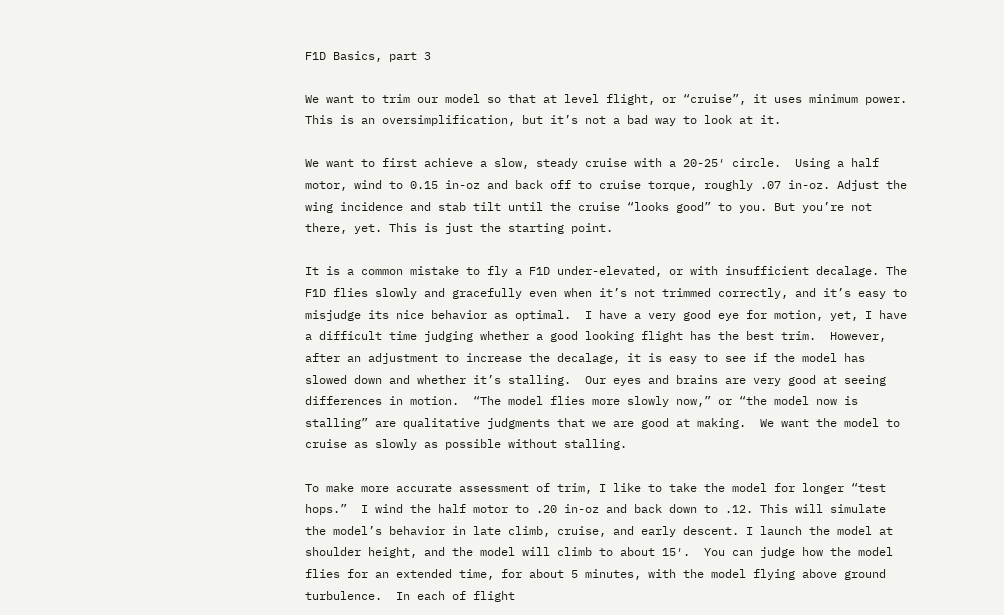F1D Basics, part 3

We want to trim our model so that at level flight, or “cruise”, it uses minimum power. This is an oversimplification, but it’s not a bad way to look at it.

We want to first achieve a slow, steady cruise with a 20-25′ circle.  Using a half motor, wind to 0.15 in-oz and back off to cruise torque, roughly .07 in-oz. Adjust the wing incidence and stab tilt until the cruise “looks good” to you. But you’re not there, yet. This is just the starting point.

It is a common mistake to fly a F1D under-elevated, or with insufficient decalage. The F1D flies slowly and gracefully even when it’s not trimmed correctly, and it’s easy to misjudge its nice behavior as optimal.  I have a very good eye for motion, yet, I have a difficult time judging whether a good looking flight has the best trim.  However, after an adjustment to increase the decalage, it is easy to see if the model has slowed down and whether it’s stalling.  Our eyes and brains are very good at seeing differences in motion.  “The model flies more slowly now,” or “the model now is stalling” are qualitative judgments that we are good at making.  We want the model to cruise as slowly as possible without stalling.

To make more accurate assessment of trim, I like to take the model for longer “test hops.”  I wind the half motor to .20 in-oz and back down to .12. This will simulate the model’s behavior in late climb, cruise, and early descent. I launch the model at shoulder height, and the model will climb to about 15′.  You can judge how the model flies for an extended time, for about 5 minutes, with the model flying above ground turbulence.  In each of flight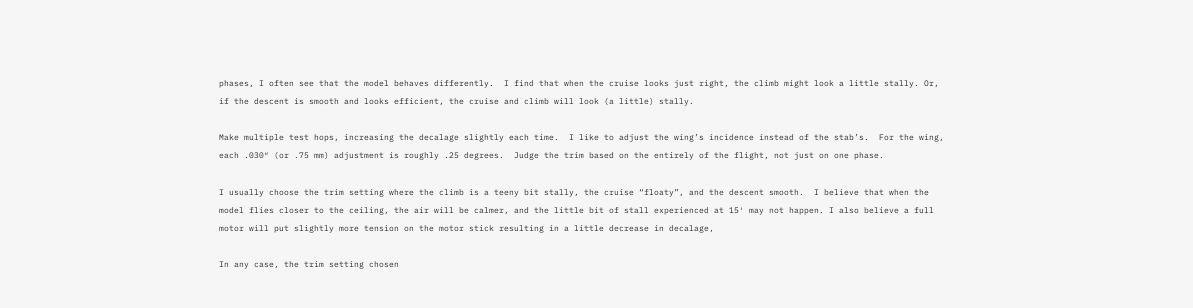phases, I often see that the model behaves differently.  I find that when the cruise looks just right, the climb might look a little stally. Or, if the descent is smooth and looks efficient, the cruise and climb will look (a little) stally.

Make multiple test hops, increasing the decalage slightly each time.  I like to adjust the wing’s incidence instead of the stab’s.  For the wing, each .030″ (or .75 mm) adjustment is roughly .25 degrees.  Judge the trim based on the entirely of the flight, not just on one phase.

I usually choose the trim setting where the climb is a teeny bit stally, the cruise “floaty”, and the descent smooth.  I believe that when the model flies closer to the ceiling, the air will be calmer, and the little bit of stall experienced at 15′ may not happen. I also believe a full motor will put slightly more tension on the motor stick resulting in a little decrease in decalage,

In any case, the trim setting chosen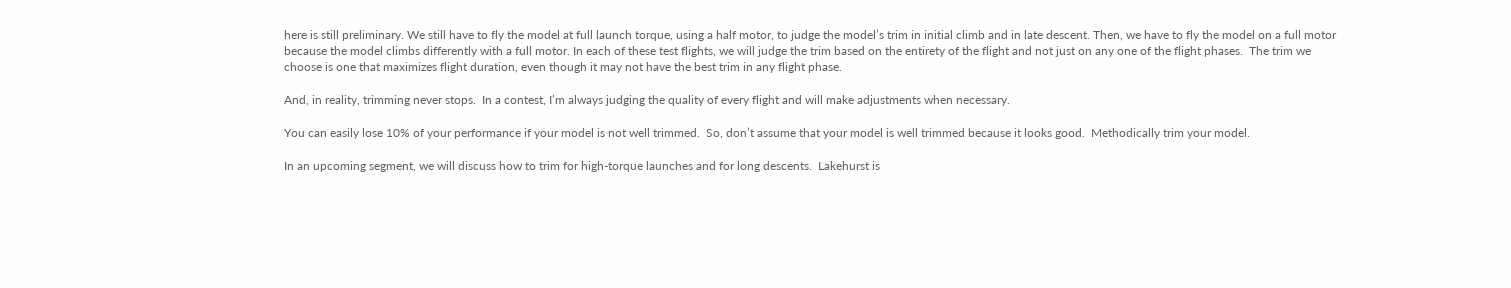here is still preliminary. We still have to fly the model at full launch torque, using a half motor, to judge the model’s trim in initial climb and in late descent. Then, we have to fly the model on a full motor because the model climbs differently with a full motor. In each of these test flights, we will judge the trim based on the entirety of the flight and not just on any one of the flight phases.  The trim we choose is one that maximizes flight duration, even though it may not have the best trim in any flight phase.

And, in reality, trimming never stops.  In a contest, I’m always judging the quality of every flight and will make adjustments when necessary.

You can easily lose 10% of your performance if your model is not well trimmed.  So, don’t assume that your model is well trimmed because it looks good.  Methodically trim your model.

In an upcoming segment, we will discuss how to trim for high-torque launches and for long descents.  Lakehurst is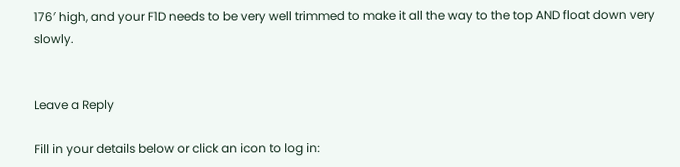176′ high, and your F1D needs to be very well trimmed to make it all the way to the top AND float down very slowly.


Leave a Reply

Fill in your details below or click an icon to log in: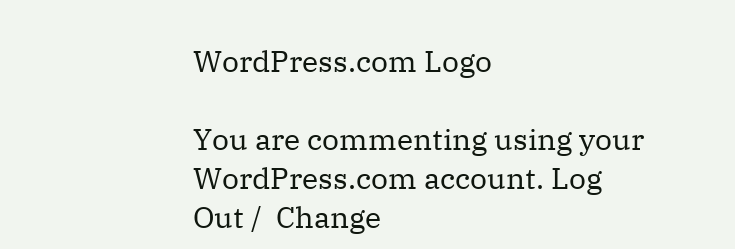WordPress.com Logo

You are commenting using your WordPress.com account. Log Out /  Change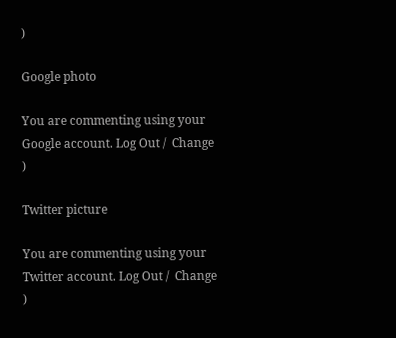)

Google photo

You are commenting using your Google account. Log Out /  Change )

Twitter picture

You are commenting using your Twitter account. Log Out /  Change )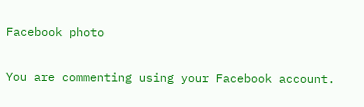Facebook photo

You are commenting using your Facebook account.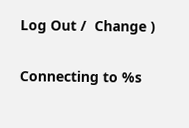Log Out /  Change )

Connecting to %s